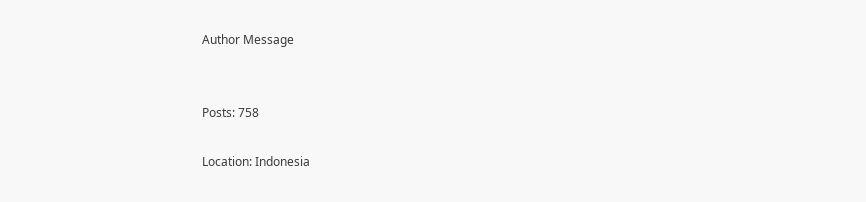Author Message


Posts: 758

Location: Indonesia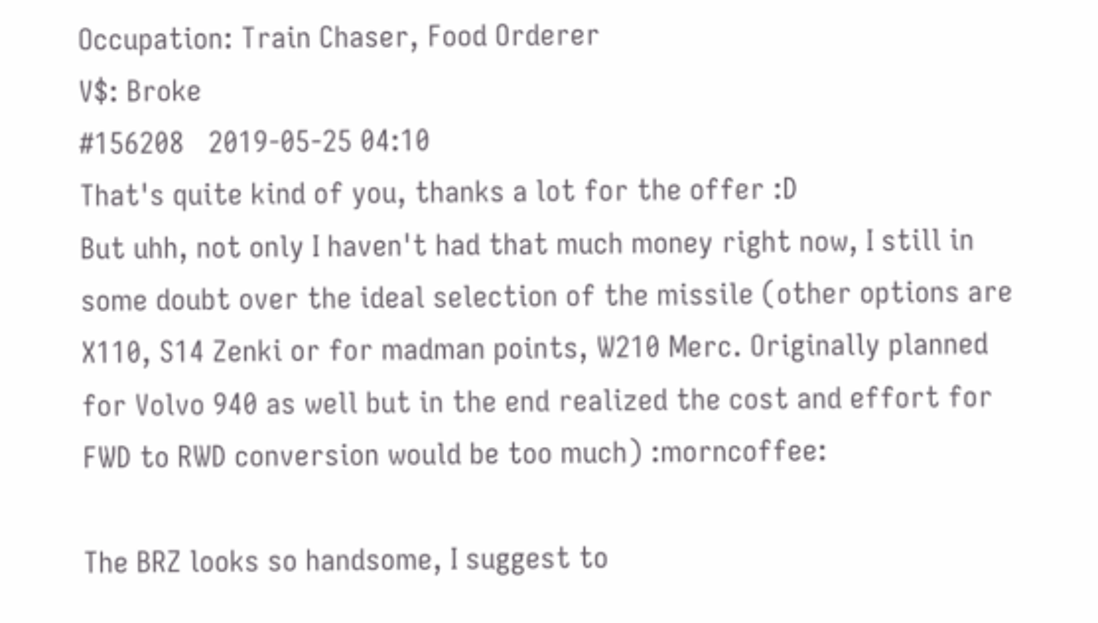Occupation: Train Chaser, Food Orderer
V$: Broke
#156208   2019-05-25 04:10
That's quite kind of you, thanks a lot for the offer :D
But uhh, not only I haven't had that much money right now, I still in some doubt over the ideal selection of the missile (other options are X110, S14 Zenki or for madman points, W210 Merc. Originally planned for Volvo 940 as well but in the end realized the cost and effort for FWD to RWD conversion would be too much) :morncoffee:

The BRZ looks so handsome, I suggest to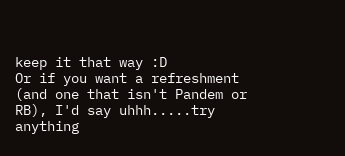keep it that way :D
Or if you want a refreshment (and one that isn't Pandem or RB), I'd say uhhh.....try anything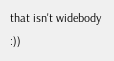that isn't widebody :))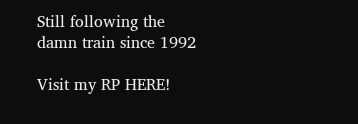Still following the damn train since 1992

Visit my RP HERE!